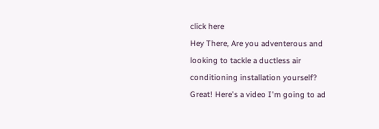click here
Hey There, Are you adventerous and looking to tackle a ductless air conditioning installation yourself? Great! Here's a video I'm going to ad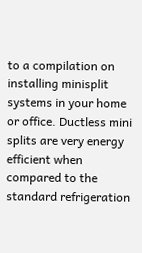to a compilation on installing minisplit systems in your home or office. Ductless mini splits are very energy efficient when compared to the standard refrigeration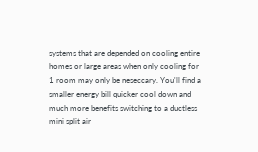systems that are depended on cooling entire homes or large areas when only cooling for 1 room may only be neseccary. You'll find a smaller energy bill quicker cool down and much more benefits switching to a ductless mini split air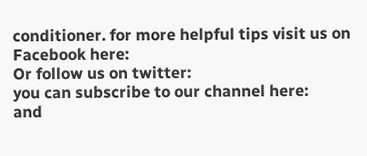conditioner. for more helpful tips visit us on Facebook here:
Or follow us on twitter:
you can subscribe to our channel here:
and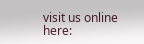visit us online here: